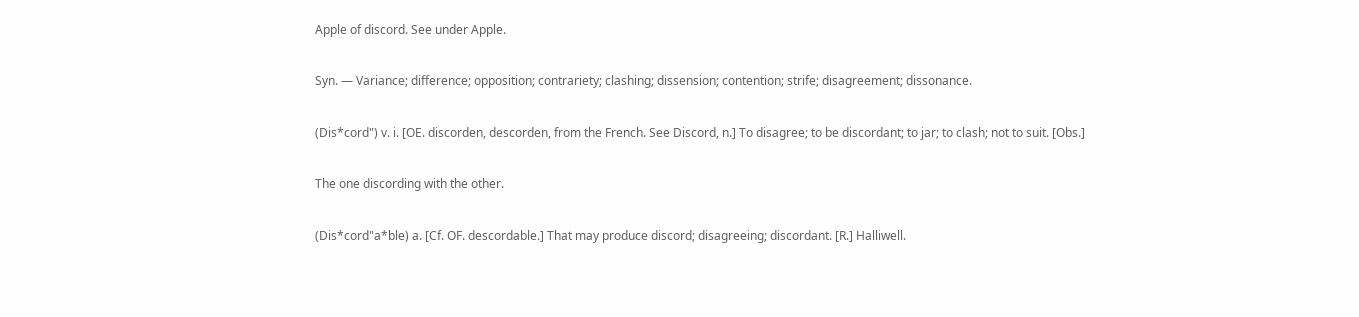Apple of discord. See under Apple.

Syn. — Variance; difference; opposition; contrariety; clashing; dissension; contention; strife; disagreement; dissonance.

(Dis*cord") v. i. [OE. discorden, descorden, from the French. See Discord, n.] To disagree; to be discordant; to jar; to clash; not to suit. [Obs.]

The one discording with the other.

(Dis*cord"a*ble) a. [Cf. OF. descordable.] That may produce discord; disagreeing; discordant. [R.] Halliwell.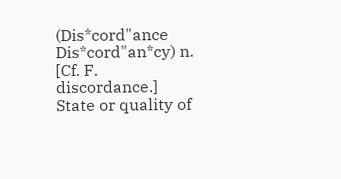(Dis*cord"ance Dis*cord"an*cy) n. [Cf. F. discordance.] State or quality of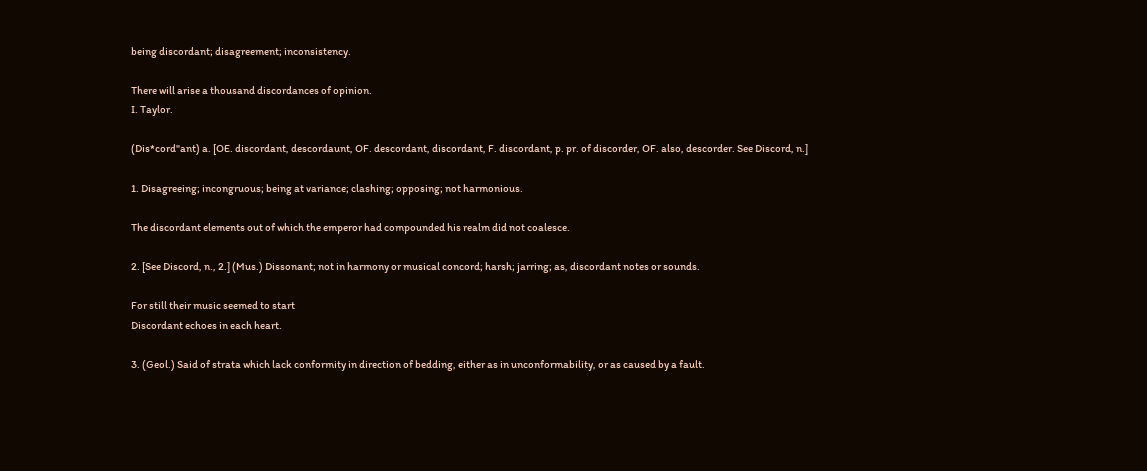being discordant; disagreement; inconsistency.

There will arise a thousand discordances of opinion.
I. Taylor.

(Dis*cord"ant) a. [OE. discordant, descordaunt, OF. descordant, discordant, F. discordant, p. pr. of discorder, OF. also, descorder. See Discord, n.]

1. Disagreeing; incongruous; being at variance; clashing; opposing; not harmonious.

The discordant elements out of which the emperor had compounded his realm did not coalesce.

2. [See Discord, n., 2.] (Mus.) Dissonant; not in harmony or musical concord; harsh; jarring; as, discordant notes or sounds.

For still their music seemed to start
Discordant echoes in each heart.

3. (Geol.) Said of strata which lack conformity in direction of bedding, either as in unconformability, or as caused by a fault.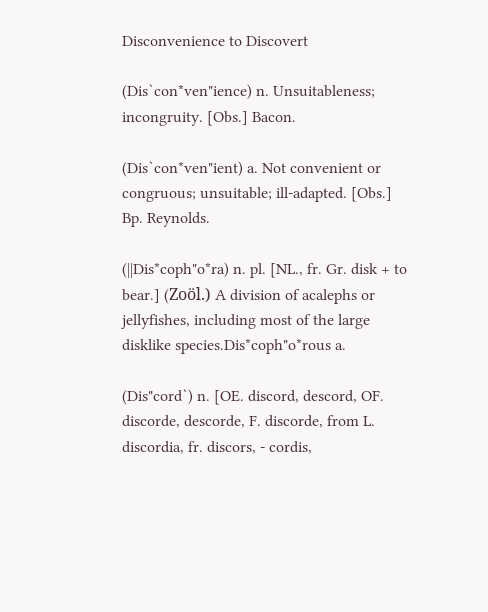Disconvenience to Discovert

(Dis`con*ven"ience) n. Unsuitableness; incongruity. [Obs.] Bacon.

(Dis`con*ven"ient) a. Not convenient or congruous; unsuitable; ill-adapted. [Obs.] Bp. Reynolds.

(||Dis*coph"o*ra) n. pl. [NL., fr. Gr. disk + to bear.] (Zoöl.) A division of acalephs or jellyfishes, including most of the large disklike species.Dis*coph"o*rous a.

(Dis"cord`) n. [OE. discord, descord, OF. discorde, descorde, F. discorde, from L. discordia, fr. discors, - cordis,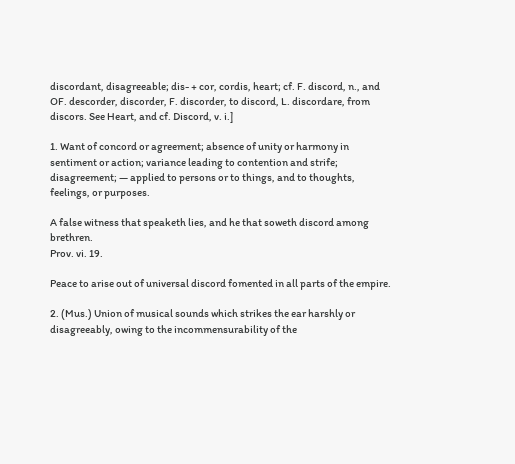discordant, disagreeable; dis- + cor, cordis, heart; cf. F. discord, n., and OF. descorder, discorder, F. discorder, to discord, L. discordare, from discors. See Heart, and cf. Discord, v. i.]

1. Want of concord or agreement; absence of unity or harmony in sentiment or action; variance leading to contention and strife; disagreement; — applied to persons or to things, and to thoughts, feelings, or purposes.

A false witness that speaketh lies, and he that soweth discord among brethren.
Prov. vi. 19.

Peace to arise out of universal discord fomented in all parts of the empire.

2. (Mus.) Union of musical sounds which strikes the ear harshly or disagreeably, owing to the incommensurability of the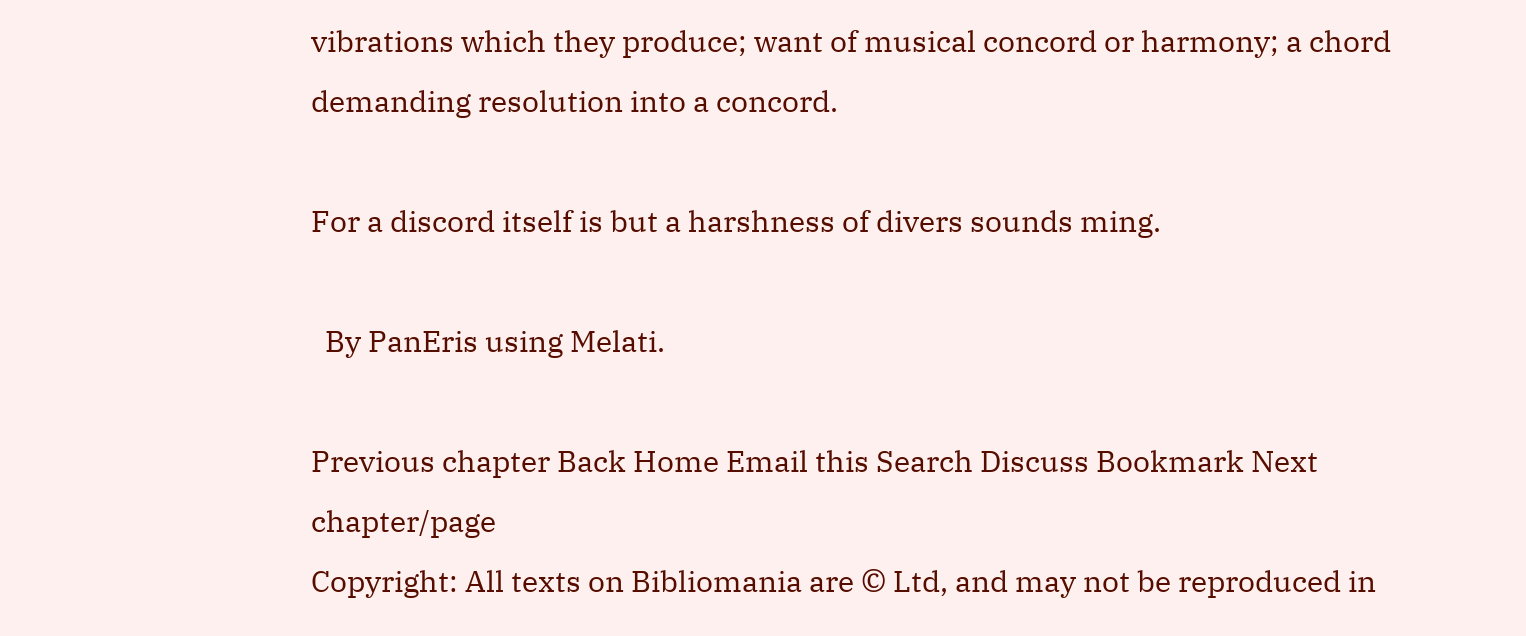vibrations which they produce; want of musical concord or harmony; a chord demanding resolution into a concord.

For a discord itself is but a harshness of divers sounds ming.

  By PanEris using Melati.

Previous chapter Back Home Email this Search Discuss Bookmark Next chapter/page
Copyright: All texts on Bibliomania are © Ltd, and may not be reproduced in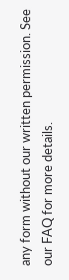any form without our written permission. See our FAQ for more details.